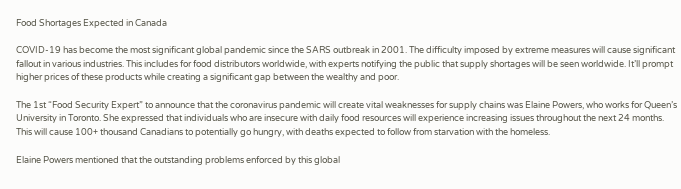Food Shortages Expected in Canada

COVID-19 has become the most significant global pandemic since the SARS outbreak in 2001. The difficulty imposed by extreme measures will cause significant fallout in various industries. This includes for food distributors worldwide, with experts notifying the public that supply shortages will be seen worldwide. It’ll prompt higher prices of these products while creating a significant gap between the wealthy and poor.

The 1st “Food Security Expert” to announce that the coronavirus pandemic will create vital weaknesses for supply chains was Elaine Powers, who works for Queen’s University in Toronto. She expressed that individuals who are insecure with daily food resources will experience increasing issues throughout the next 24 months. This will cause 100+ thousand Canadians to potentially go hungry, with deaths expected to follow from starvation with the homeless.

Elaine Powers mentioned that the outstanding problems enforced by this global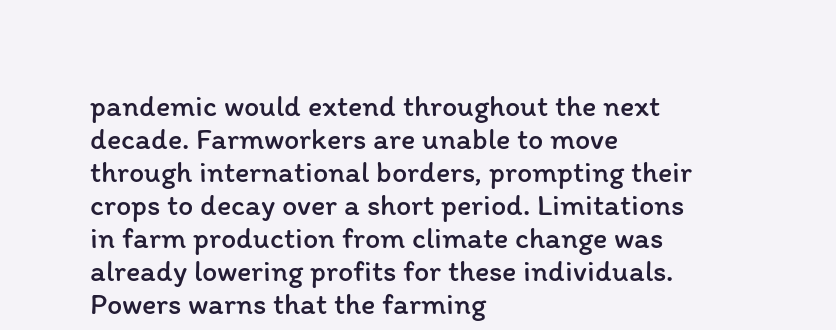pandemic would extend throughout the next decade. Farmworkers are unable to move through international borders, prompting their crops to decay over a short period. Limitations in farm production from climate change was already lowering profits for these individuals. Powers warns that the farming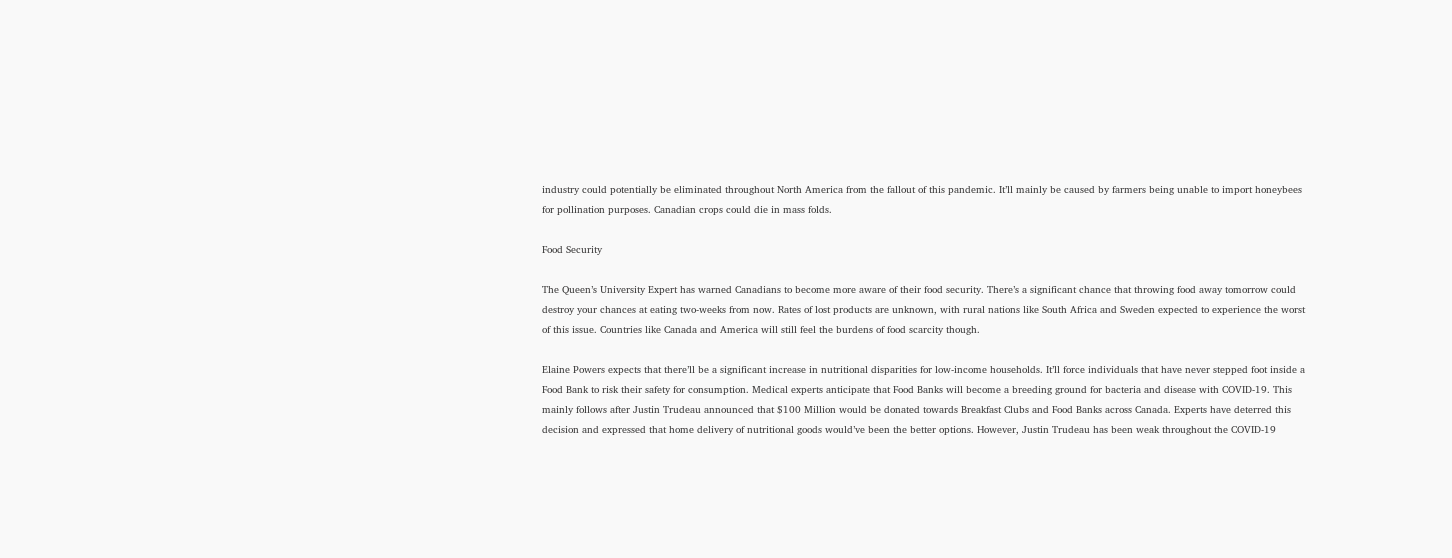industry could potentially be eliminated throughout North America from the fallout of this pandemic. It’ll mainly be caused by farmers being unable to import honeybees for pollination purposes. Canadian crops could die in mass folds.

Food Security

The Queen’s University Expert has warned Canadians to become more aware of their food security. There’s a significant chance that throwing food away tomorrow could destroy your chances at eating two-weeks from now. Rates of lost products are unknown, with rural nations like South Africa and Sweden expected to experience the worst of this issue. Countries like Canada and America will still feel the burdens of food scarcity though.

Elaine Powers expects that there’ll be a significant increase in nutritional disparities for low-income households. It’ll force individuals that have never stepped foot inside a Food Bank to risk their safety for consumption. Medical experts anticipate that Food Banks will become a breeding ground for bacteria and disease with COVID-19. This mainly follows after Justin Trudeau announced that $100 Million would be donated towards Breakfast Clubs and Food Banks across Canada. Experts have deterred this decision and expressed that home delivery of nutritional goods would’ve been the better options. However, Justin Trudeau has been weak throughout the COVID-19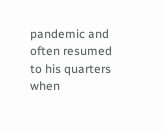pandemic and often resumed to his quarters when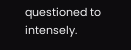questioned to intensely.